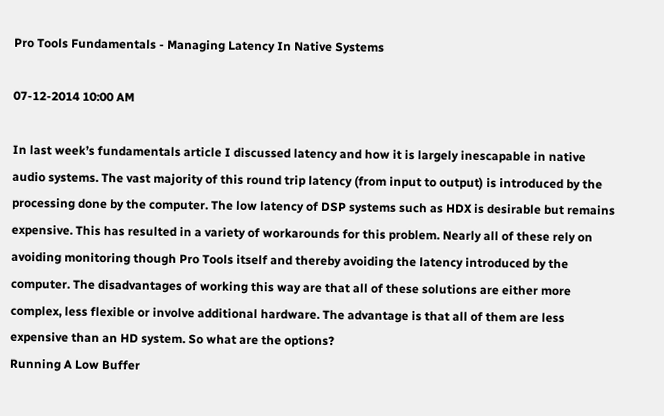Pro Tools Fundamentals - Managing Latency In Native Systems

07-12-2014 10:00 AM

In last week’s fundamentals article I discussed latency and how it is largely inescapable in native audio systems. The vast majority of this round trip latency (from input to output) is introduced by the processing done by the computer. The low latency of DSP systems such as HDX is desirable but remains expensive. This has resulted in a variety of workarounds for this problem. Nearly all of these rely on avoiding monitoring though Pro Tools itself and thereby avoiding the latency introduced by the computer. The disadvantages of working this way are that all of these solutions are either more complex, less flexible or involve additional hardware. The advantage is that all of them are less expensive than an HD system. So what are the options?
Running A Low Buffer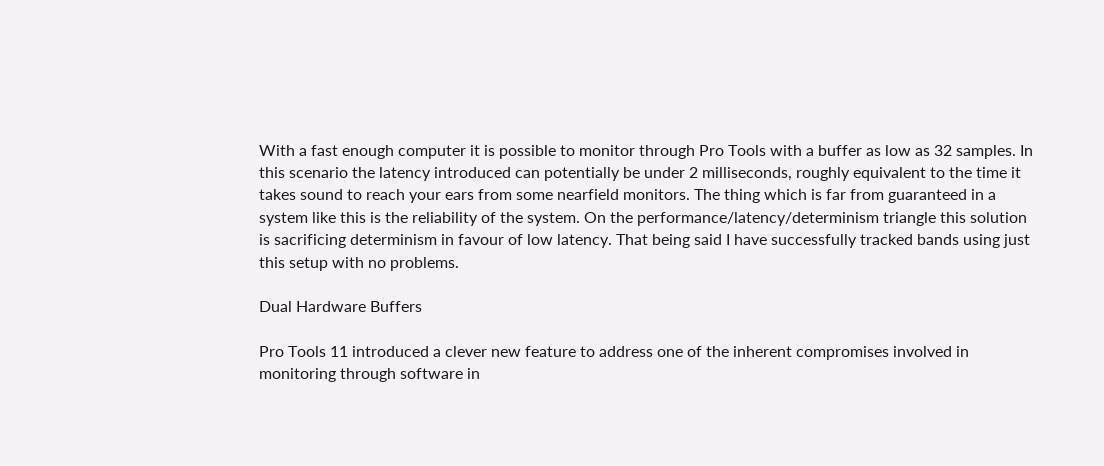With a fast enough computer it is possible to monitor through Pro Tools with a buffer as low as 32 samples. In this scenario the latency introduced can potentially be under 2 milliseconds, roughly equivalent to the time it takes sound to reach your ears from some nearfield monitors. The thing which is far from guaranteed in a system like this is the reliability of the system. On the performance/latency/determinism triangle this solution is sacrificing determinism in favour of low latency. That being said I have successfully tracked bands using just this setup with no problems.

Dual Hardware Buffers

Pro Tools 11 introduced a clever new feature to address one of the inherent compromises involved in monitoring through software in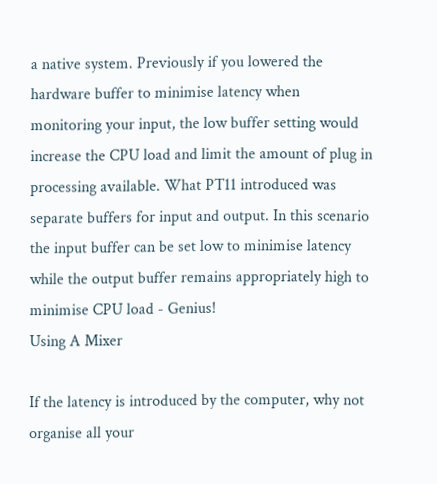a native system. Previously if you lowered the hardware buffer to minimise latency when monitoring your input, the low buffer setting would increase the CPU load and limit the amount of plug in processing available. What PT11 introduced was separate buffers for input and output. In this scenario the input buffer can be set low to minimise latency while the output buffer remains appropriately high to minimise CPU load - Genius!
Using A Mixer

If the latency is introduced by the computer, why not organise all your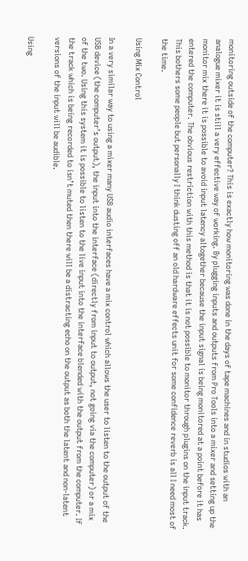monitoring outside of the computer? This is exactly how monitoring was done in the days of tape machines and in studios with an analogue mixer it is still a very effective way of working. By plugging inputs and outputs from Pro Tools into a mixer and setting up the monitor mix there it is possible to avoid input latency altogether because the input signal is being monitored at a point before it has entered the computer. The obvious restriction with this method is that it is not possible to monitor through plugins on the input track. This bothers some people but personally I think dusting off an old hardware effects unit for some confidence reverb is all I need most of the time.

Using Mix Control

In a very similar way to using a mixer many USB audio interfaces have a mix control which allows the user to listen to the output of the USB device (the computer’s output), the input into the interface (directly from input to output, not going via the computer) or a mix of the two. Using this system it is possible to listen to the live input into the interface blended with the output from the computer. If the track which is being recorded to isn’t muted then there will be a distracting echo on the output as both the latent and non-latent versions of the input will be audible.

Using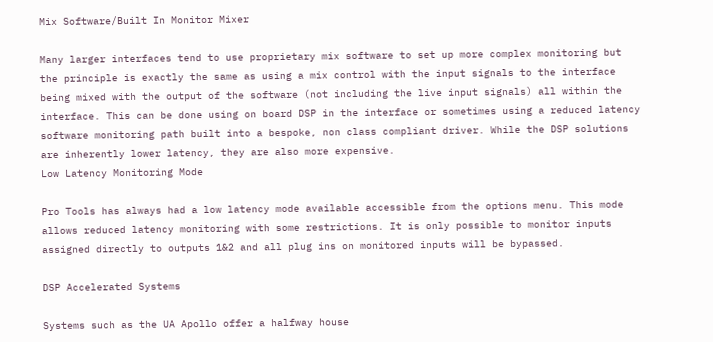Mix Software/Built In Monitor Mixer

Many larger interfaces tend to use proprietary mix software to set up more complex monitoring but the principle is exactly the same as using a mix control with the input signals to the interface being mixed with the output of the software (not including the live input signals) all within the interface. This can be done using on board DSP in the interface or sometimes using a reduced latency software monitoring path built into a bespoke, non class compliant driver. While the DSP solutions are inherently lower latency, they are also more expensive.
Low Latency Monitoring Mode

Pro Tools has always had a low latency mode available accessible from the options menu. This mode allows reduced latency monitoring with some restrictions. It is only possible to monitor inputs assigned directly to outputs 1&2 and all plug ins on monitored inputs will be bypassed.

DSP Accelerated Systems

Systems such as the UA Apollo offer a halfway house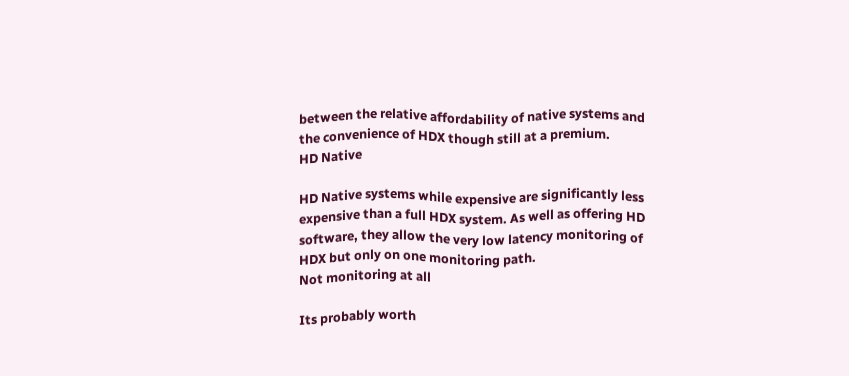between the relative affordability of native systems and the convenience of HDX though still at a premium.
HD Native

HD Native systems while expensive are significantly less expensive than a full HDX system. As well as offering HD software, they allow the very low latency monitoring of HDX but only on one monitoring path.
Not monitoring at all

Its probably worth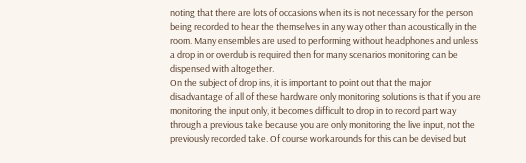noting that there are lots of occasions when its is not necessary for the person being recorded to hear the themselves in any way other than acoustically in the room. Many ensembles are used to performing without headphones and unless a drop in or overdub is required then for many scenarios monitoring can be dispensed with altogether.
On the subject of drop ins, it is important to point out that the major disadvantage of all of these hardware only monitoring solutions is that if you are monitoring the input only, it becomes difficult to drop in to record part way through a previous take because you are only monitoring the live input, not the previously recorded take. Of course workarounds for this can be devised but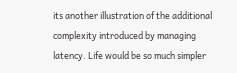its another illustration of the additional complexity introduced by managing latency. Life would be so much simpler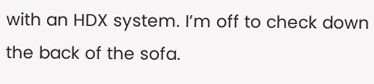with an HDX system. I’m off to check down the back of the sofa.